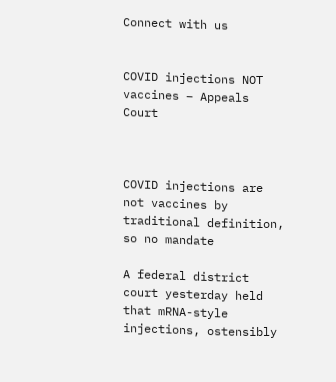Connect with us


COVID injections NOT vaccines – Appeals Court



COVID injections are not vaccines by traditional definition, so no mandate

A federal district court yesterday held that mRNA-style injections, ostensibly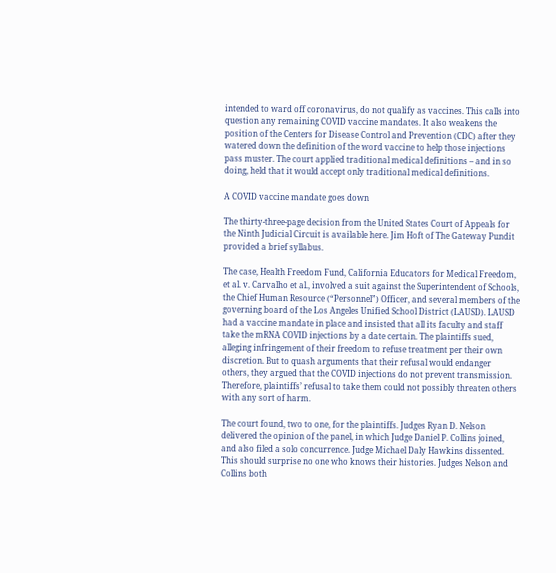intended to ward off coronavirus, do not qualify as vaccines. This calls into question any remaining COVID vaccine mandates. It also weakens the position of the Centers for Disease Control and Prevention (CDC) after they watered down the definition of the word vaccine to help those injections pass muster. The court applied traditional medical definitions – and in so doing, held that it would accept only traditional medical definitions.

A COVID vaccine mandate goes down

The thirty-three-page decision from the United States Court of Appeals for the Ninth Judicial Circuit is available here. Jim Hoft of The Gateway Pundit provided a brief syllabus.

The case, Health Freedom Fund, California Educators for Medical Freedom, et al. v. Carvalho et al., involved a suit against the Superintendent of Schools, the Chief Human Resource (“Personnel”) Officer, and several members of the governing board of the Los Angeles Unified School District (LAUSD). LAUSD had a vaccine mandate in place and insisted that all its faculty and staff take the mRNA COVID injections by a date certain. The plaintiffs sued, alleging infringement of their freedom to refuse treatment per their own discretion. But to quash arguments that their refusal would endanger others, they argued that the COVID injections do not prevent transmission. Therefore, plaintiffs’ refusal to take them could not possibly threaten others with any sort of harm.

The court found, two to one, for the plaintiffs. Judges Ryan D. Nelson delivered the opinion of the panel, in which Judge Daniel P. Collins joined, and also filed a solo concurrence. Judge Michael Daly Hawkins dissented. This should surprise no one who knows their histories. Judges Nelson and Collins both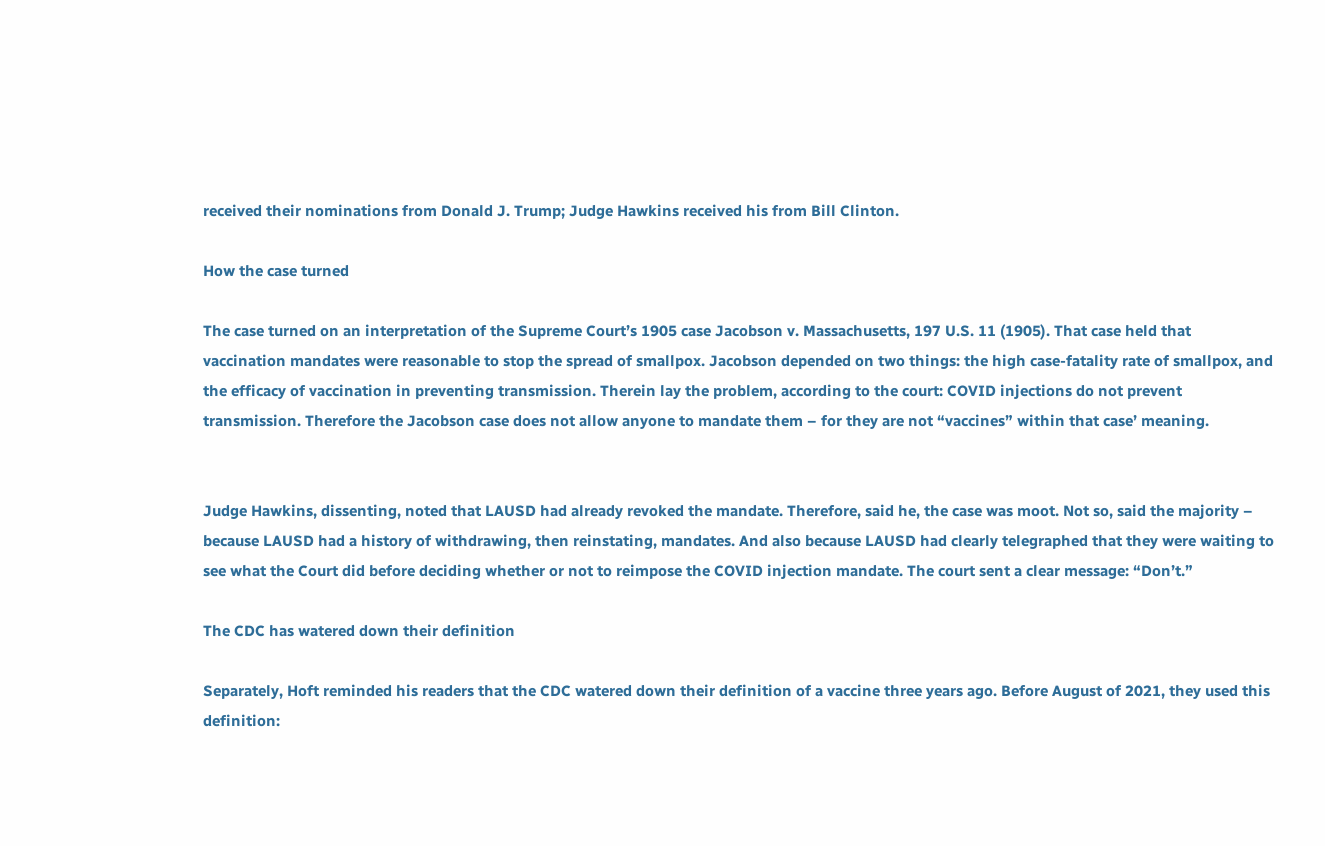received their nominations from Donald J. Trump; Judge Hawkins received his from Bill Clinton.

How the case turned

The case turned on an interpretation of the Supreme Court’s 1905 case Jacobson v. Massachusetts, 197 U.S. 11 (1905). That case held that vaccination mandates were reasonable to stop the spread of smallpox. Jacobson depended on two things: the high case-fatality rate of smallpox, and the efficacy of vaccination in preventing transmission. Therein lay the problem, according to the court: COVID injections do not prevent transmission. Therefore the Jacobson case does not allow anyone to mandate them – for they are not “vaccines” within that case’ meaning.


Judge Hawkins, dissenting, noted that LAUSD had already revoked the mandate. Therefore, said he, the case was moot. Not so, said the majority – because LAUSD had a history of withdrawing, then reinstating, mandates. And also because LAUSD had clearly telegraphed that they were waiting to see what the Court did before deciding whether or not to reimpose the COVID injection mandate. The court sent a clear message: “Don’t.”

The CDC has watered down their definition

Separately, Hoft reminded his readers that the CDC watered down their definition of a vaccine three years ago. Before August of 2021, they used this definition: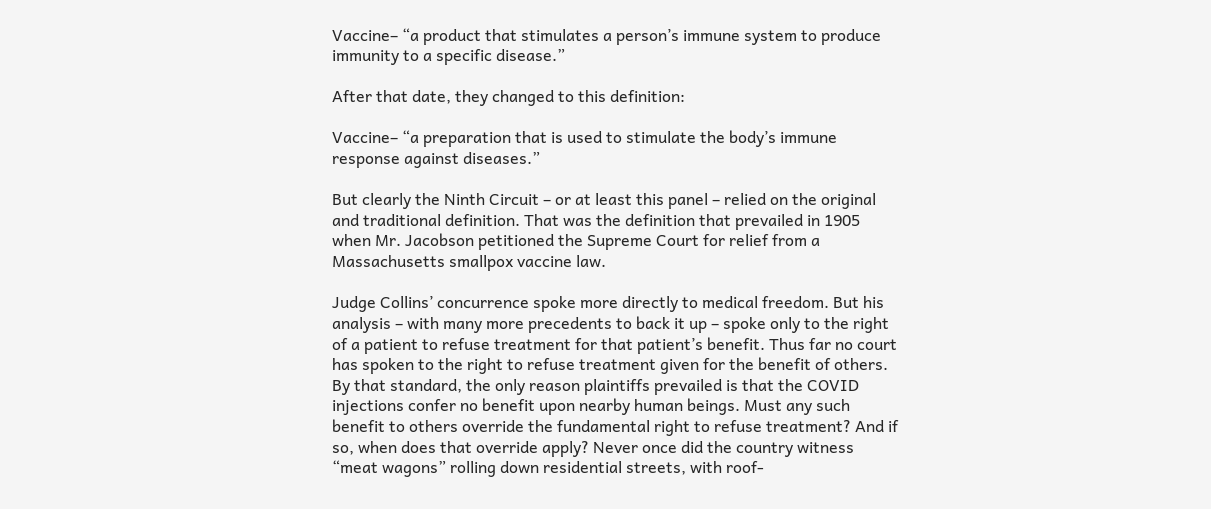Vaccine– “a product that stimulates a person’s immune system to produce immunity to a specific disease.”

After that date, they changed to this definition:

Vaccine– “a preparation that is used to stimulate the body’s immune response against diseases.”

But clearly the Ninth Circuit – or at least this panel – relied on the original and traditional definition. That was the definition that prevailed in 1905 when Mr. Jacobson petitioned the Supreme Court for relief from a Massachusetts smallpox vaccine law.

Judge Collins’ concurrence spoke more directly to medical freedom. But his analysis – with many more precedents to back it up – spoke only to the right of a patient to refuse treatment for that patient’s benefit. Thus far no court has spoken to the right to refuse treatment given for the benefit of others. By that standard, the only reason plaintiffs prevailed is that the COVID injections confer no benefit upon nearby human beings. Must any such benefit to others override the fundamental right to refuse treatment? And if so, when does that override apply? Never once did the country witness “meat wagons” rolling down residential streets, with roof-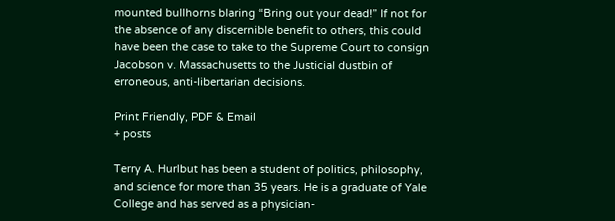mounted bullhorns blaring “Bring out your dead!” If not for the absence of any discernible benefit to others, this could have been the case to take to the Supreme Court to consign Jacobson v. Massachusetts to the Justicial dustbin of erroneous, anti-libertarian decisions.

Print Friendly, PDF & Email
+ posts

Terry A. Hurlbut has been a student of politics, philosophy, and science for more than 35 years. He is a graduate of Yale College and has served as a physician-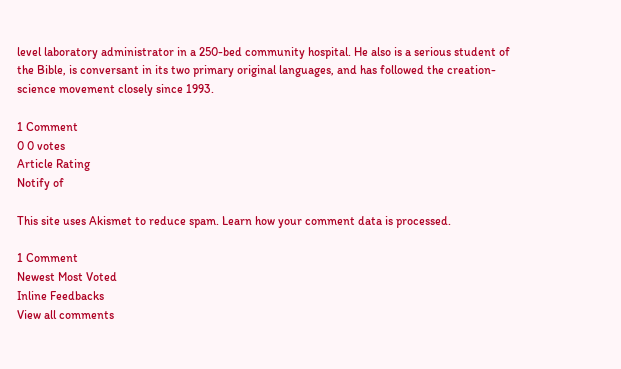level laboratory administrator in a 250-bed community hospital. He also is a serious student of the Bible, is conversant in its two primary original languages, and has followed the creation-science movement closely since 1993.

1 Comment
0 0 votes
Article Rating
Notify of

This site uses Akismet to reduce spam. Learn how your comment data is processed.

1 Comment
Newest Most Voted
Inline Feedbacks
View all comments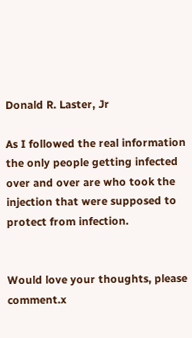Donald R. Laster, Jr

As I followed the real information the only people getting infected over and over are who took the injection that were supposed to protect from infection.


Would love your thoughts, please comment.x